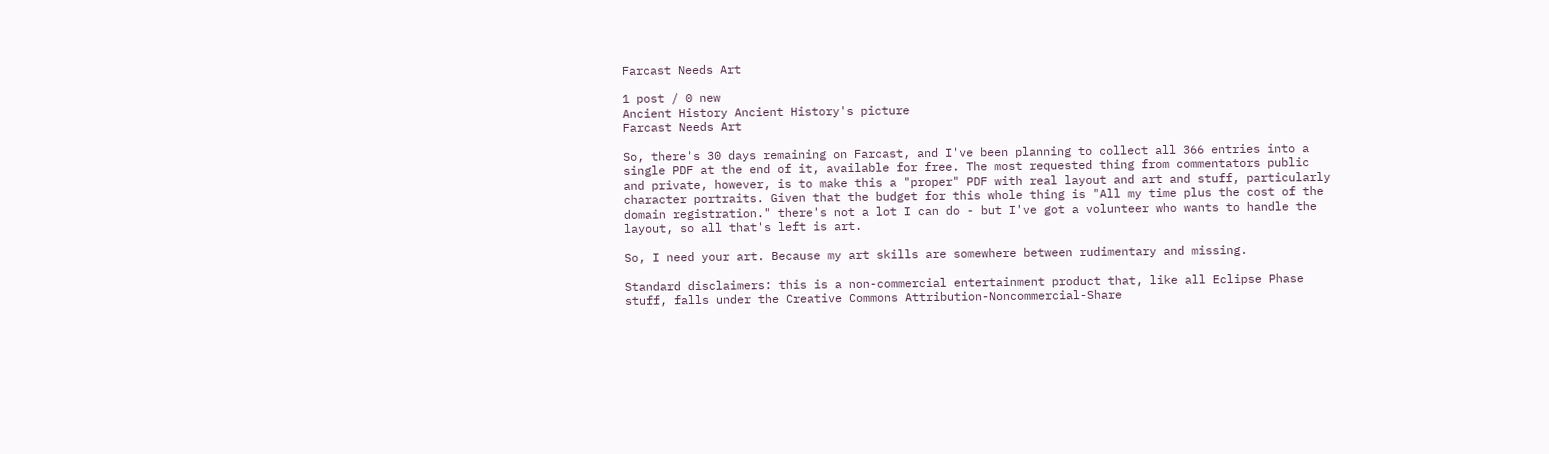Farcast Needs Art

1 post / 0 new
Ancient History Ancient History's picture
Farcast Needs Art

So, there's 30 days remaining on Farcast, and I've been planning to collect all 366 entries into a single PDF at the end of it, available for free. The most requested thing from commentators public and private, however, is to make this a "proper" PDF with real layout and art and stuff, particularly character portraits. Given that the budget for this whole thing is "All my time plus the cost of the domain registration." there's not a lot I can do - but I've got a volunteer who wants to handle the layout, so all that's left is art.

So, I need your art. Because my art skills are somewhere between rudimentary and missing.

Standard disclaimers: this is a non-commercial entertainment product that, like all Eclipse Phase stuff, falls under the Creative Commons Attribution-Noncommercial-Share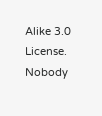Alike 3.0 License. Nobody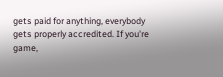gets paid for anything, everybody gets properly accredited. If you're game,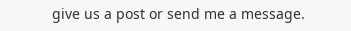give us a post or send me a message.